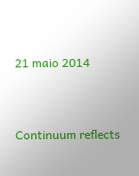21 maio 2014


Continuum reflects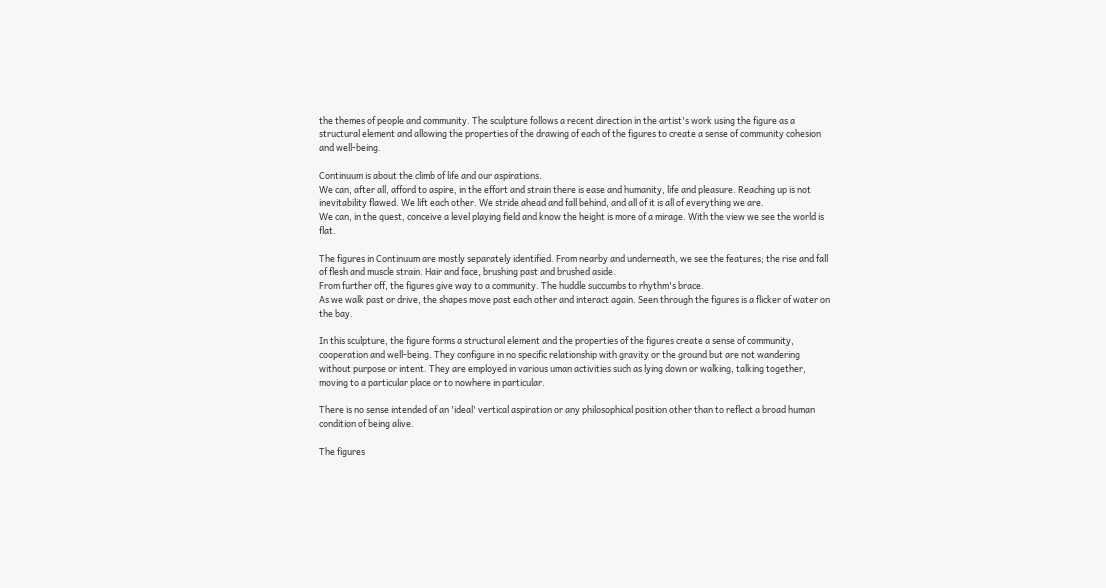the themes of people and community. The sculpture follows a recent direction in the artist's work using the figure as a structural element and allowing the properties of the drawing of each of the figures to create a sense of community cohesion and well-being.

Continuum is about the climb of life and our aspirations.
We can, after all, afford to aspire, in the effort and strain there is ease and humanity, life and pleasure. Reaching up is not inevitability flawed. We lift each other. We stride ahead and fall behind, and all of it is all of everything we are.
We can, in the quest, conceive a level playing field and know the height is more of a mirage. With the view we see the world is flat.

The figures in Continuum are mostly separately identified. From nearby and underneath, we see the features; the rise and fall of flesh and muscle strain. Hair and face, brushing past and brushed aside.
From further off, the figures give way to a community. The huddle succumbs to rhythm's brace.
As we walk past or drive, the shapes move past each other and interact again. Seen through the figures is a flicker of water on the bay.

In this sculpture, the figure forms a structural element and the properties of the figures create a sense of community, cooperation and well-being. They configure in no specific relationship with gravity or the ground but are not wandering without purpose or intent. They are employed in various uman activities such as lying down or walking, talking together, moving to a particular place or to nowhere in particular.

There is no sense intended of an 'ideal' vertical aspiration or any philosophical position other than to reflect a broad human condition of being alive.

The figures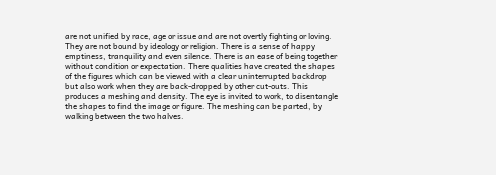are not unified by race, age or issue and are not overtly fighting or loving. They are not bound by ideology or religion. There is a sense of happy emptiness, tranquility and even silence. There is an ease of being together without condition or expectation. There qualities have created the shapes of the figures which can be viewed with a clear uninterrupted backdrop but also work when they are back-dropped by other cut-outs. This produces a meshing and density. The eye is invited to work, to disentangle the shapes to find the image or figure. The meshing can be parted, by walking between the two halves.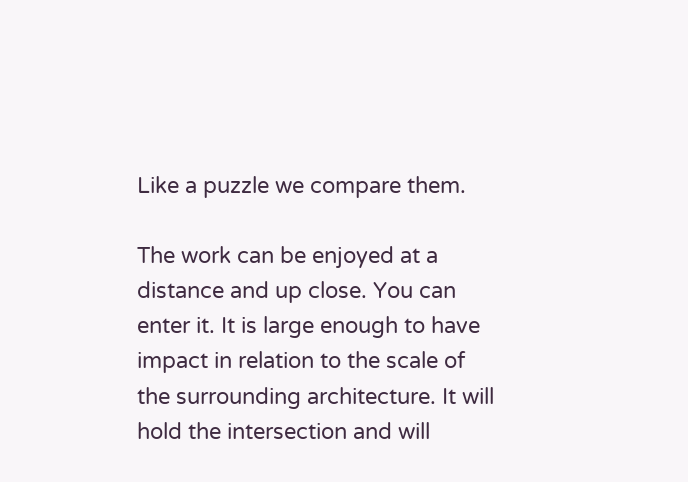Like a puzzle we compare them.

The work can be enjoyed at a distance and up close. You can enter it. It is large enough to have impact in relation to the scale of the surrounding architecture. It will hold the intersection and will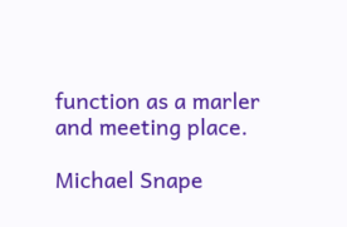function as a marler and meeting place.

Michael Snape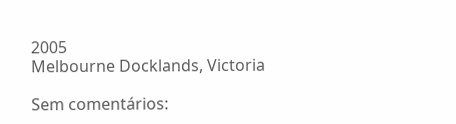2005
Melbourne Docklands, Victoria

Sem comentários: